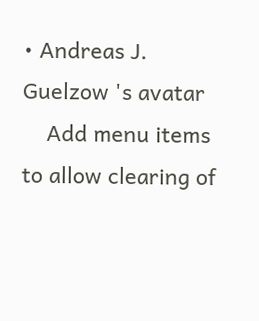• Andreas J. Guelzow 's avatar
    Add menu items to allow clearing of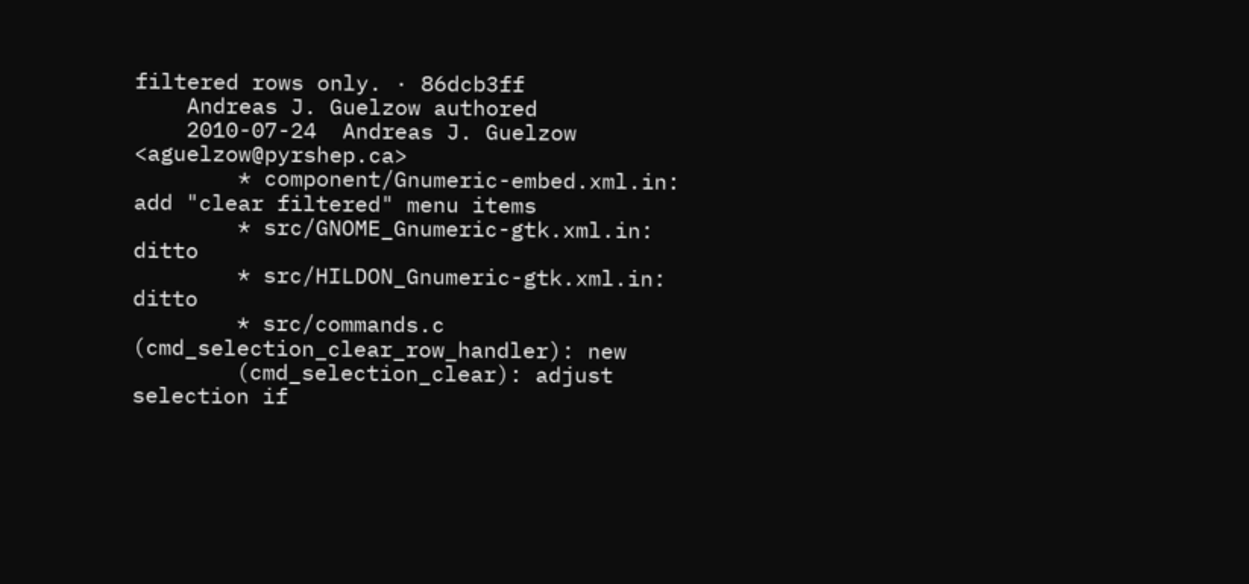filtered rows only. · 86dcb3ff
    Andreas J. Guelzow authored
    2010-07-24  Andreas J. Guelzow <aguelzow@pyrshep.ca>
        * component/Gnumeric-embed.xml.in: add "clear filtered" menu items
        * src/GNOME_Gnumeric-gtk.xml.in: ditto
        * src/HILDON_Gnumeric-gtk.xml.in: ditto
        * src/commands.c (cmd_selection_clear_row_handler): new
        (cmd_selection_clear): adjust selection if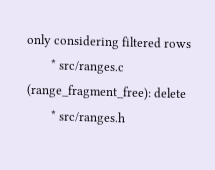only considering filtered rows
        * src/ranges.c (range_fragment_free): delete
        * src/ranges.h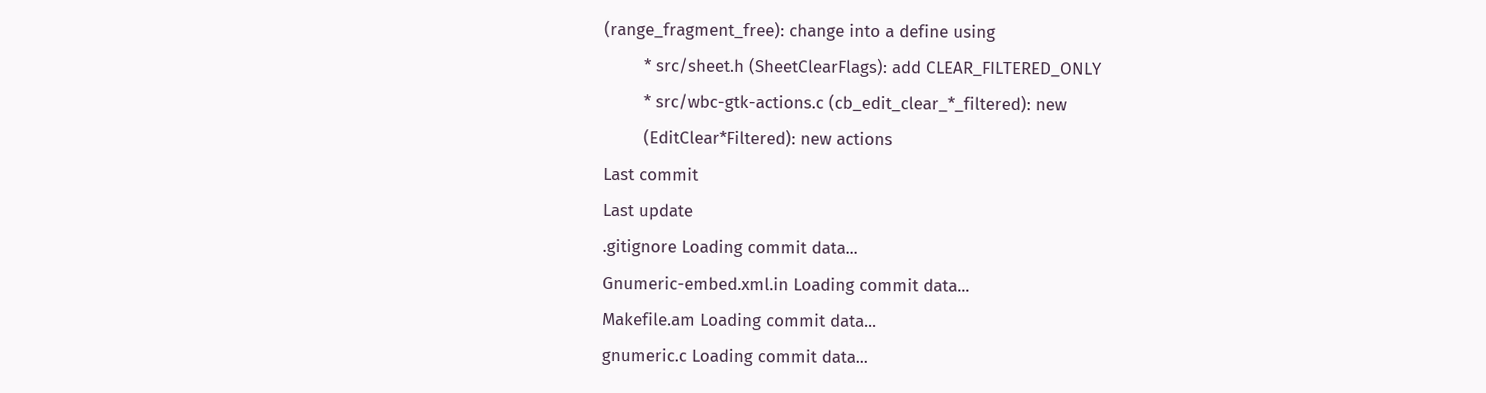(range_fragment_free): change into a define using
        * src/sheet.h (SheetClearFlags): add CLEAR_FILTERED_ONLY
        * src/wbc-gtk-actions.c (cb_edit_clear_*_filtered): new
        (EditClear*Filtered): new actions
Last commit
Last update
.gitignore Loading commit data...
Gnumeric-embed.xml.in Loading commit data...
Makefile.am Loading commit data...
gnumeric.c Loading commit data...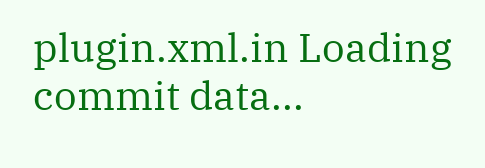plugin.xml.in Loading commit data...